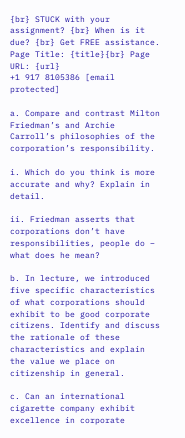{br} STUCK with your assignment? {br} When is it due? {br} Get FREE assistance. Page Title: {title}{br} Page URL: {url}
+1 917 8105386 [email protected]

a. Compare and contrast Milton Friedman’s and Archie Carroll’s philosophies of the corporation’s responsibility.

i. Which do you think is more accurate and why? Explain in detail.

ii. Friedman asserts that corporations don’t have responsibilities, people do – what does he mean?

b. In lecture, we introduced five specific characteristics of what corporations should exhibit to be good corporate citizens. Identify and discuss the rationale of these characteristics and explain the value we place on citizenship in general.

c. Can an international cigarette company exhibit excellence in corporate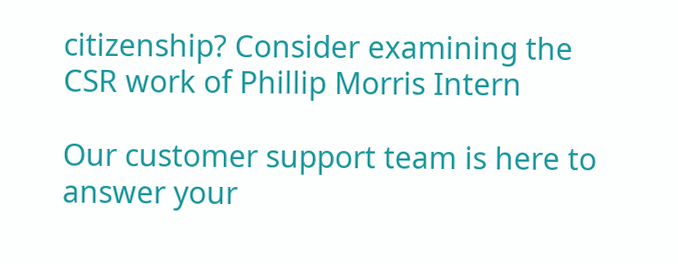citizenship? Consider examining the CSR work of Phillip Morris Intern

Our customer support team is here to answer your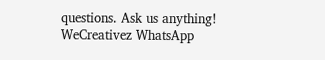questions. Ask us anything!
WeCreativez WhatsApp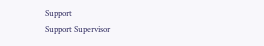Support
Support Supervisor